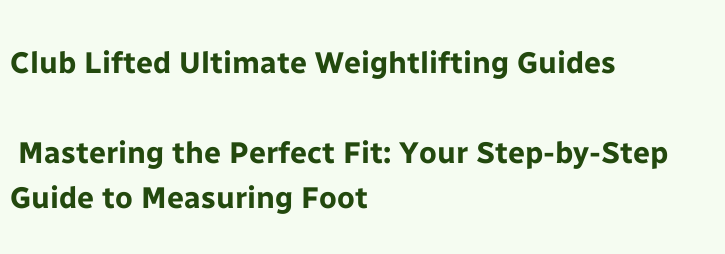Club Lifted Ultimate Weightlifting Guides

 Mastering the Perfect Fit: Your Step-by-Step Guide to Measuring Foot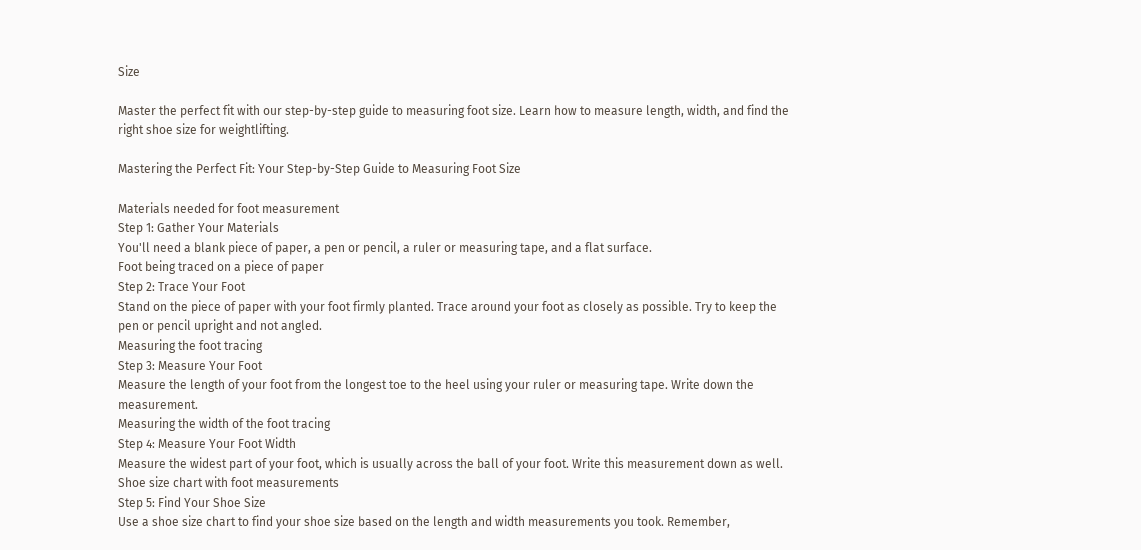Size

Master the perfect fit with our step-by-step guide to measuring foot size. Learn how to measure length, width, and find the right shoe size for weightlifting.

Mastering the Perfect Fit: Your Step-by-Step Guide to Measuring Foot Size

Materials needed for foot measurement
Step 1: Gather Your Materials
You'll need a blank piece of paper, a pen or pencil, a ruler or measuring tape, and a flat surface.
Foot being traced on a piece of paper
Step 2: Trace Your Foot
Stand on the piece of paper with your foot firmly planted. Trace around your foot as closely as possible. Try to keep the pen or pencil upright and not angled.
Measuring the foot tracing
Step 3: Measure Your Foot
Measure the length of your foot from the longest toe to the heel using your ruler or measuring tape. Write down the measurement.
Measuring the width of the foot tracing
Step 4: Measure Your Foot Width
Measure the widest part of your foot, which is usually across the ball of your foot. Write this measurement down as well.
Shoe size chart with foot measurements
Step 5: Find Your Shoe Size
Use a shoe size chart to find your shoe size based on the length and width measurements you took. Remember,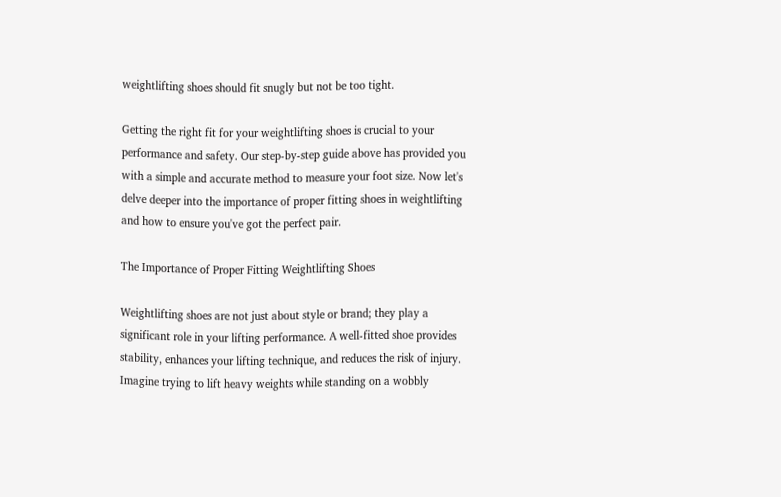weightlifting shoes should fit snugly but not be too tight.

Getting the right fit for your weightlifting shoes is crucial to your performance and safety. Our step-by-step guide above has provided you with a simple and accurate method to measure your foot size. Now let's delve deeper into the importance of proper fitting shoes in weightlifting and how to ensure you've got the perfect pair.

The Importance of Proper Fitting Weightlifting Shoes

Weightlifting shoes are not just about style or brand; they play a significant role in your lifting performance. A well-fitted shoe provides stability, enhances your lifting technique, and reduces the risk of injury. Imagine trying to lift heavy weights while standing on a wobbly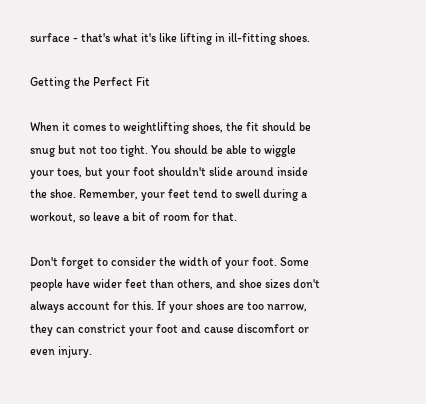surface - that's what it's like lifting in ill-fitting shoes.

Getting the Perfect Fit

When it comes to weightlifting shoes, the fit should be snug but not too tight. You should be able to wiggle your toes, but your foot shouldn't slide around inside the shoe. Remember, your feet tend to swell during a workout, so leave a bit of room for that.

Don't forget to consider the width of your foot. Some people have wider feet than others, and shoe sizes don't always account for this. If your shoes are too narrow, they can constrict your foot and cause discomfort or even injury.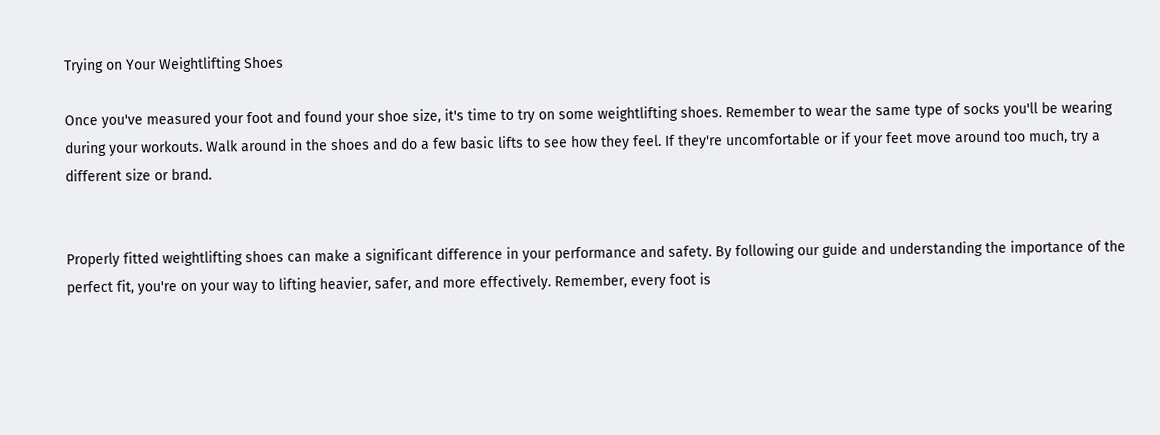Trying on Your Weightlifting Shoes

Once you've measured your foot and found your shoe size, it's time to try on some weightlifting shoes. Remember to wear the same type of socks you'll be wearing during your workouts. Walk around in the shoes and do a few basic lifts to see how they feel. If they're uncomfortable or if your feet move around too much, try a different size or brand.


Properly fitted weightlifting shoes can make a significant difference in your performance and safety. By following our guide and understanding the importance of the perfect fit, you're on your way to lifting heavier, safer, and more effectively. Remember, every foot is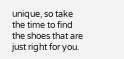unique, so take the time to find the shoes that are just right for you.